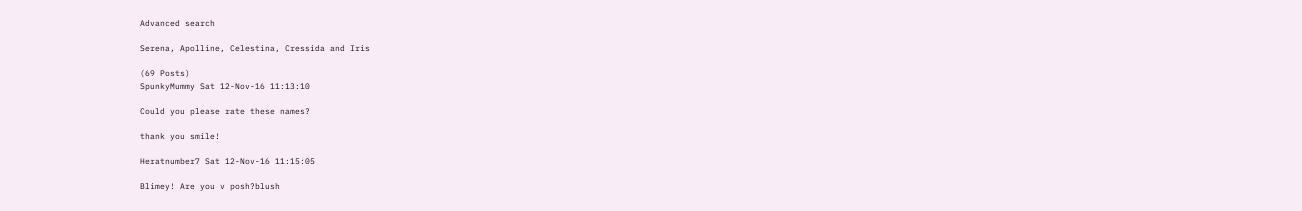Advanced search

Serena, Apolline, Celestina, Cressida and Iris

(69 Posts)
SpunkyMummy Sat 12-Nov-16 11:13:10

Could you please rate these names?

thank you smile!

Heratnumber7 Sat 12-Nov-16 11:15:05

Blimey! Are you v posh?blush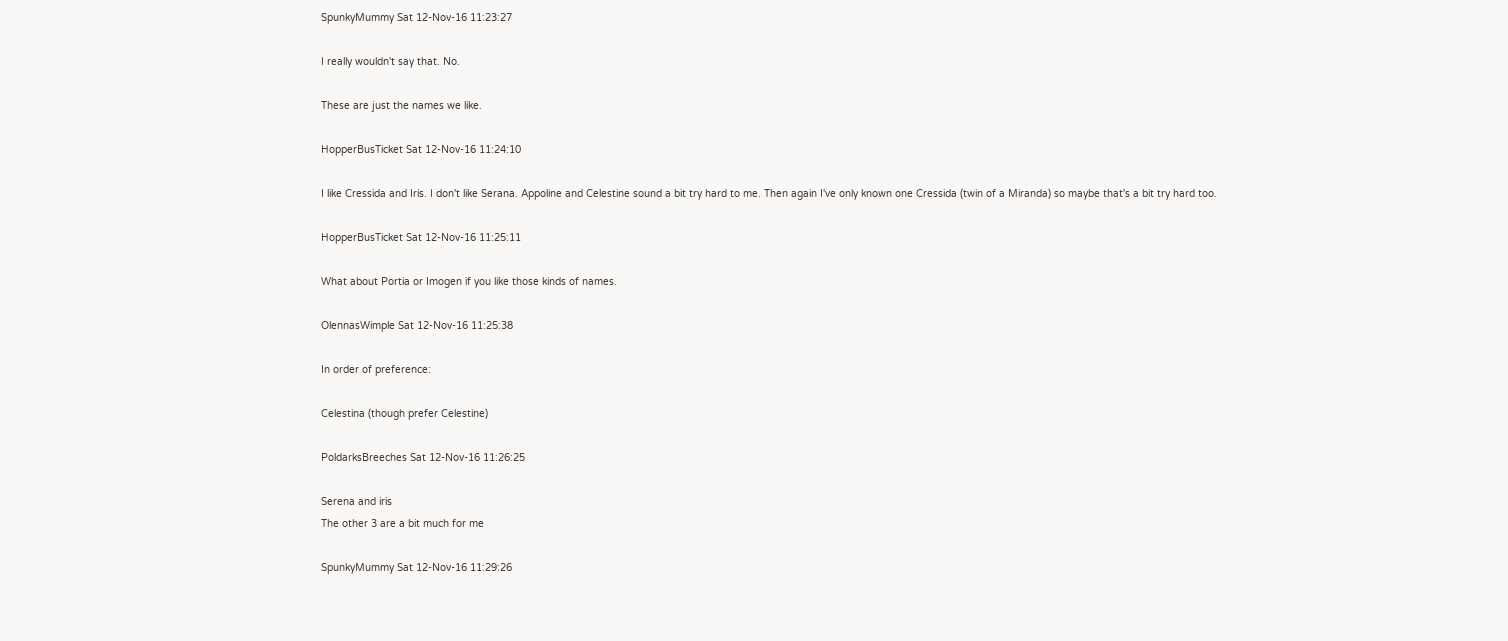SpunkyMummy Sat 12-Nov-16 11:23:27

I really wouldn't say that. No.

These are just the names we like.

HopperBusTicket Sat 12-Nov-16 11:24:10

I like Cressida and Iris. I don't like Serana. Appoline and Celestine sound a bit try hard to me. Then again I've only known one Cressida (twin of a Miranda) so maybe that's a bit try hard too.

HopperBusTicket Sat 12-Nov-16 11:25:11

What about Portia or Imogen if you like those kinds of names.

OlennasWimple Sat 12-Nov-16 11:25:38

In order of preference:

Celestina (though prefer Celestine)

PoldarksBreeches Sat 12-Nov-16 11:26:25

Serena and iris
The other 3 are a bit much for me

SpunkyMummy Sat 12-Nov-16 11:29:26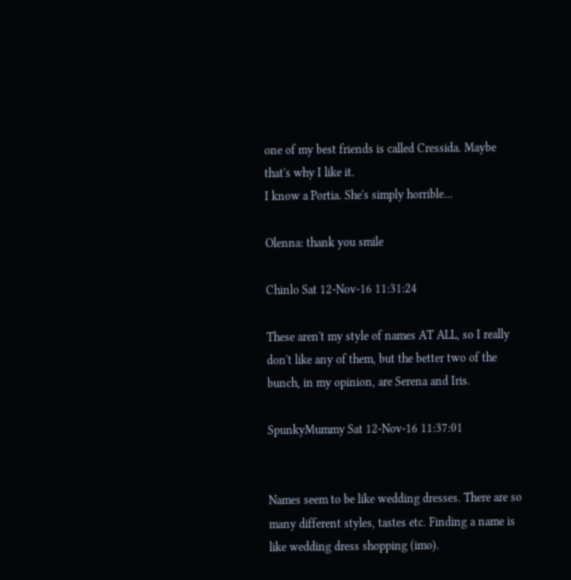one of my best friends is called Cressida. Maybe that's why I like it.
I know a Portia. She's simply horrible...

Olenna: thank you smile

Chinlo Sat 12-Nov-16 11:31:24

These aren't my style of names AT ALL, so I really don't like any of them, but the better two of the bunch, in my opinion, are Serena and Iris.

SpunkyMummy Sat 12-Nov-16 11:37:01


Names seem to be like wedding dresses. There are so many different styles, tastes etc. Finding a name is like wedding dress shopping (imo).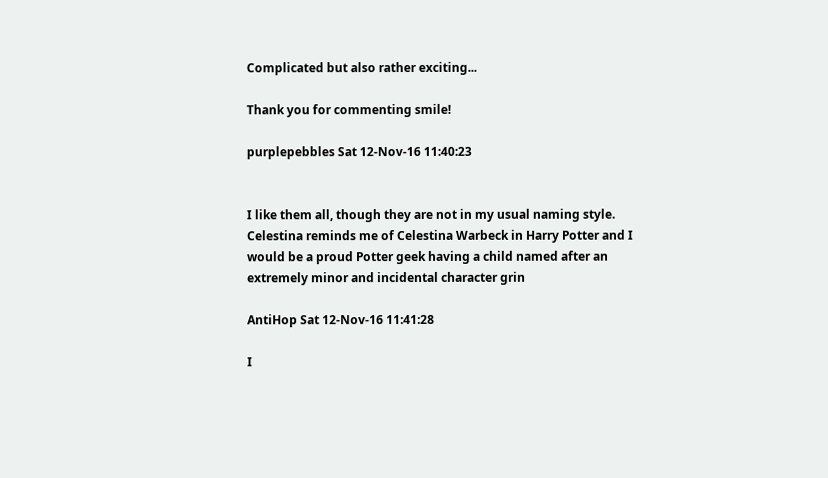Complicated but also rather exciting...

Thank you for commenting smile!

purplepebbles Sat 12-Nov-16 11:40:23


I like them all, though they are not in my usual naming style.
Celestina reminds me of Celestina Warbeck in Harry Potter and I would be a proud Potter geek having a child named after an extremely minor and incidental character grin

AntiHop Sat 12-Nov-16 11:41:28

I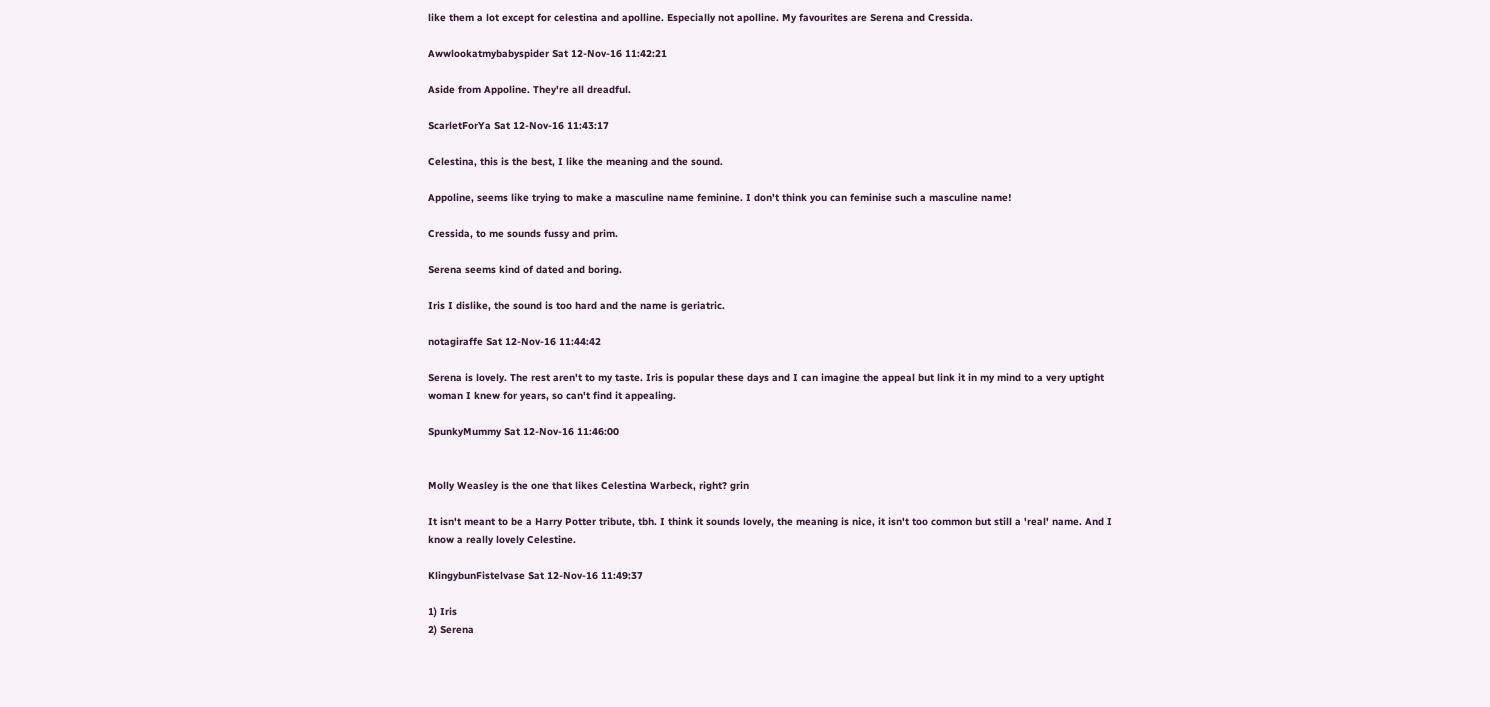like them a lot except for celestina and apolline. Especially not apolline. My favourites are Serena and Cressida.

Awwlookatmybabyspider Sat 12-Nov-16 11:42:21

Aside from Appoline. They're all dreadful.

ScarletForYa Sat 12-Nov-16 11:43:17

Celestina, this is the best, I like the meaning and the sound.

Appoline, seems like trying to make a masculine name feminine. I don't think you can feminise such a masculine name!

Cressida, to me sounds fussy and prim.

Serena seems kind of dated and boring.

Iris I dislike, the sound is too hard and the name is geriatric.

notagiraffe Sat 12-Nov-16 11:44:42

Serena is lovely. The rest aren't to my taste. Iris is popular these days and I can imagine the appeal but link it in my mind to a very uptight woman I knew for years, so can't find it appealing.

SpunkyMummy Sat 12-Nov-16 11:46:00


Molly Weasley is the one that likes Celestina Warbeck, right? grin

It isn't meant to be a Harry Potter tribute, tbh. I think it sounds lovely, the meaning is nice, it isn't too common but still a 'real' name. And I know a really lovely Celestine.

KlingybunFistelvase Sat 12-Nov-16 11:49:37

1) Iris
2) Serena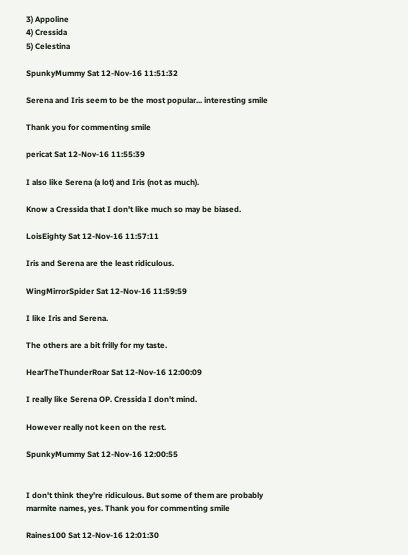3) Appoline
4) Cressida
5) Celestina

SpunkyMummy Sat 12-Nov-16 11:51:32

Serena and Iris seem to be the most popular... interesting smile

Thank you for commenting smile

pericat Sat 12-Nov-16 11:55:39

I also like Serena (a lot) and Iris (not as much).

Know a Cressida that I don't like much so may be biased.

LoisEighty Sat 12-Nov-16 11:57:11

Iris and Serena are the least ridiculous.

WingMirrorSpider Sat 12-Nov-16 11:59:59

I like Iris and Serena.

The others are a bit frilly for my taste.

HearTheThunderRoar Sat 12-Nov-16 12:00:09

I really like Serena OP. Cressida I don't mind.

However really not keen on the rest.

SpunkyMummy Sat 12-Nov-16 12:00:55


I don't think they're ridiculous. But some of them are probably marmite names, yes. Thank you for commenting smile

Raines100 Sat 12-Nov-16 12:01:30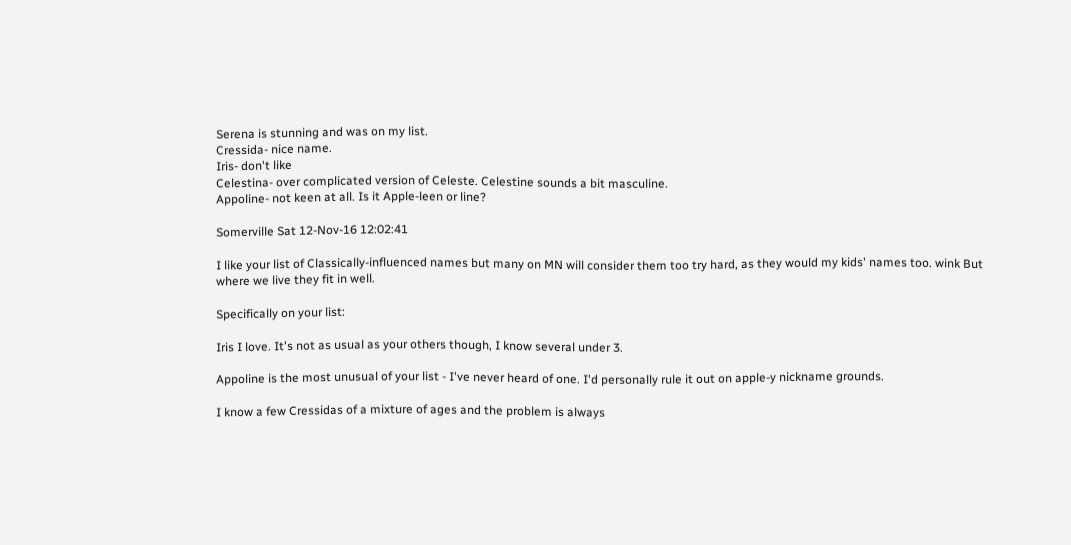Serena is stunning and was on my list.
Cressida- nice name.
Iris- don't like
Celestina- over complicated version of Celeste. Celestine sounds a bit masculine.
Appoline- not keen at all. Is it Apple-leen or line?

Somerville Sat 12-Nov-16 12:02:41

I like your list of Classically-influenced names but many on MN will consider them too try hard, as they would my kids' names too. wink But where we live they fit in well.

Specifically on your list:

Iris I love. It's not as usual as your others though, I know several under 3.

Appoline is the most unusual of your list - I've never heard of one. I'd personally rule it out on apple-y nickname grounds.

I know a few Cressidas of a mixture of ages and the problem is always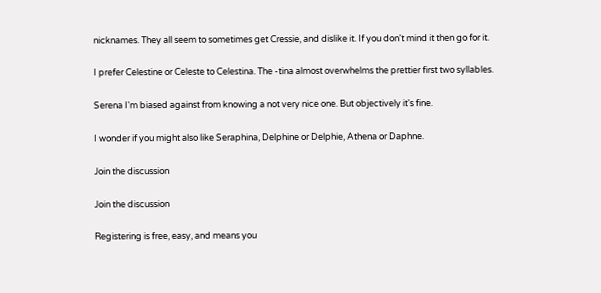nicknames. They all seem to sometimes get Cressie, and dislike it. If you don't mind it then go for it.

I prefer Celestine or Celeste to Celestina. The -tina almost overwhelms the prettier first two syllables.

Serena I'm biased against from knowing a not very nice one. But objectively it's fine.

I wonder if you might also like Seraphina, Delphine or Delphie, Athena or Daphne.

Join the discussion

Join the discussion

Registering is free, easy, and means you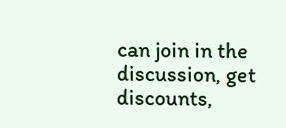can join in the discussion, get discounts,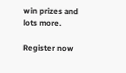win prizes and lots more.

Register now